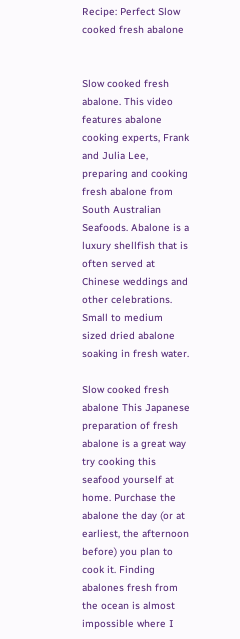Recipe: Perfect Slow cooked fresh abalone


Slow cooked fresh abalone. This video features abalone cooking experts, Frank and Julia Lee, preparing and cooking fresh abalone from South Australian Seafoods. Abalone is a luxury shellfish that is often served at Chinese weddings and other celebrations. Small to medium sized dried abalone soaking in fresh water.

Slow cooked fresh abalone This Japanese preparation of fresh abalone is a great way try cooking this seafood yourself at home. Purchase the abalone the day (or at earliest, the afternoon before) you plan to cook it. Finding abalones fresh from the ocean is almost impossible where I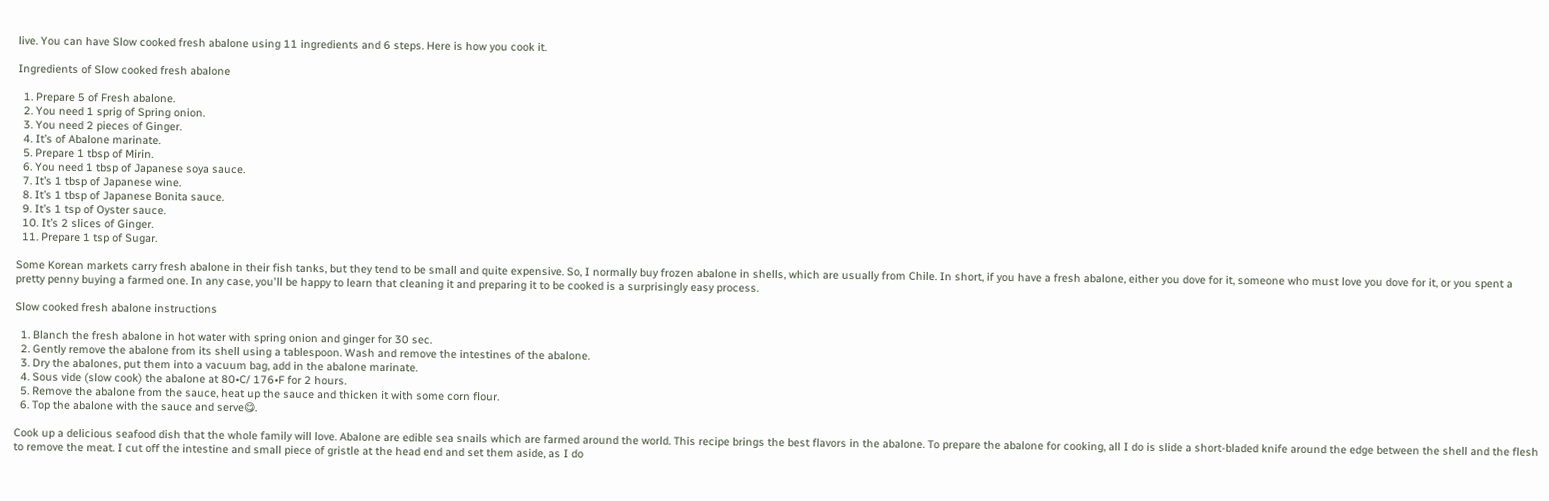live. You can have Slow cooked fresh abalone using 11 ingredients and 6 steps. Here is how you cook it.

Ingredients of Slow cooked fresh abalone

  1. Prepare 5 of Fresh abalone.
  2. You need 1 sprig of Spring onion.
  3. You need 2 pieces of Ginger.
  4. It’s of Abalone marinate.
  5. Prepare 1 tbsp of Mirin.
  6. You need 1 tbsp of Japanese soya sauce.
  7. It’s 1 tbsp of Japanese wine.
  8. It’s 1 tbsp of Japanese Bonita sauce.
  9. It’s 1 tsp of Oyster sauce.
  10. It’s 2 slices of Ginger.
  11. Prepare 1 tsp of Sugar.

Some Korean markets carry fresh abalone in their fish tanks, but they tend to be small and quite expensive. So, I normally buy frozen abalone in shells, which are usually from Chile. In short, if you have a fresh abalone, either you dove for it, someone who must love you dove for it, or you spent a pretty penny buying a farmed one. In any case, you'll be happy to learn that cleaning it and preparing it to be cooked is a surprisingly easy process.

Slow cooked fresh abalone instructions

  1. Blanch the fresh abalone in hot water with spring onion and ginger for 30 sec.
  2. Gently remove the abalone from its shell using a tablespoon. Wash and remove the intestines of the abalone.
  3. Dry the abalones, put them into a vacuum bag, add in the abalone marinate.
  4. Sous vide (slow cook) the abalone at 80•C/ 176•F for 2 hours.
  5. Remove the abalone from the sauce, heat up the sauce and thicken it with some corn flour.
  6. Top the abalone with the sauce and serve😋.

Cook up a delicious seafood dish that the whole family will love. Abalone are edible sea snails which are farmed around the world. This recipe brings the best flavors in the abalone. To prepare the abalone for cooking, all I do is slide a short-bladed knife around the edge between the shell and the flesh to remove the meat. I cut off the intestine and small piece of gristle at the head end and set them aside, as I do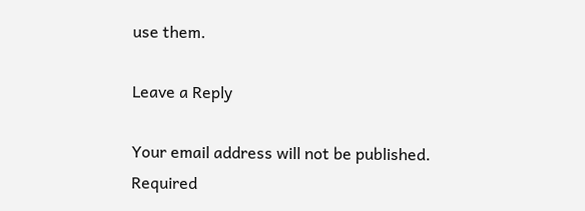use them.

Leave a Reply

Your email address will not be published. Required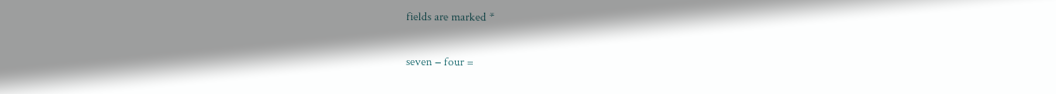fields are marked *

seven − four =